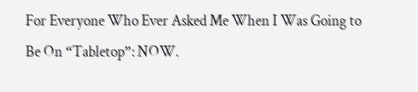For Everyone Who Ever Asked Me When I Was Going to Be On “Tabletop”: NOW.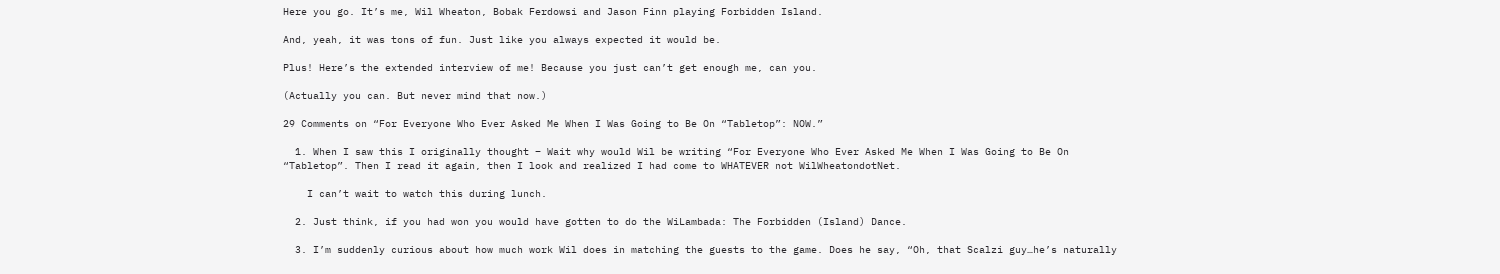Here you go. It’s me, Wil Wheaton, Bobak Ferdowsi and Jason Finn playing Forbidden Island.

And, yeah, it was tons of fun. Just like you always expected it would be.

Plus! Here’s the extended interview of me! Because you just can’t get enough me, can you.

(Actually you can. But never mind that now.)

29 Comments on “For Everyone Who Ever Asked Me When I Was Going to Be On “Tabletop”: NOW.”

  1. When I saw this I originally thought – Wait why would Wil be writing “For Everyone Who Ever Asked Me When I Was Going to Be On “Tabletop”. Then I read it again, then I look and realized I had come to WHATEVER not WilWheatondotNet.

    I can’t wait to watch this during lunch.

  2. Just think, if you had won you would have gotten to do the WiLambada: The Forbidden (Island) Dance.

  3. I’m suddenly curious about how much work Wil does in matching the guests to the game. Does he say, “Oh, that Scalzi guy…he’s naturally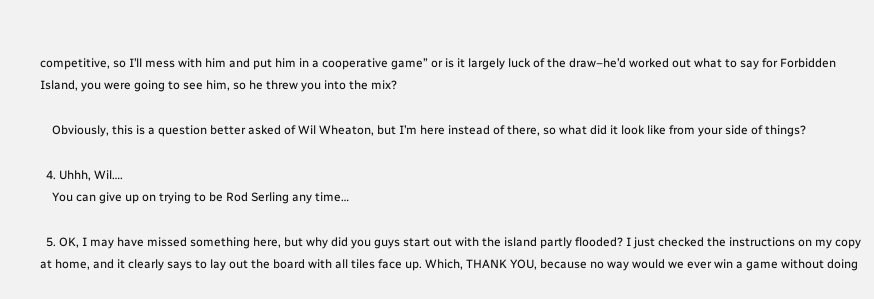competitive, so I’ll mess with him and put him in a cooperative game” or is it largely luck of the draw–he’d worked out what to say for Forbidden Island, you were going to see him, so he threw you into the mix?

    Obviously, this is a question better asked of Wil Wheaton, but I’m here instead of there, so what did it look like from your side of things?

  4. Uhhh, Wil….
    You can give up on trying to be Rod Serling any time…

  5. OK, I may have missed something here, but why did you guys start out with the island partly flooded? I just checked the instructions on my copy at home, and it clearly says to lay out the board with all tiles face up. Which, THANK YOU, because no way would we ever win a game without doing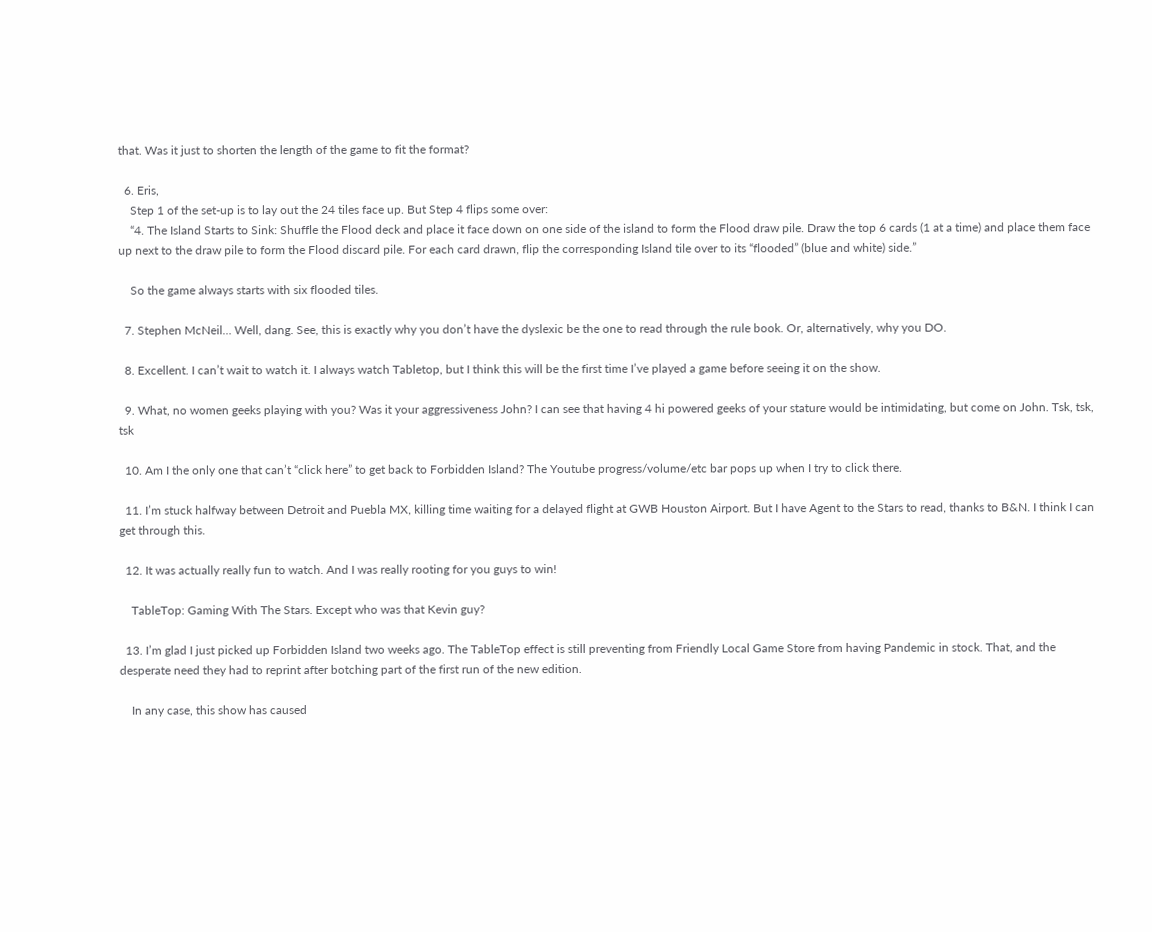that. Was it just to shorten the length of the game to fit the format?

  6. Eris,
    Step 1 of the set-up is to lay out the 24 tiles face up. But Step 4 flips some over:
    “4. The Island Starts to Sink: Shuffle the Flood deck and place it face down on one side of the island to form the Flood draw pile. Draw the top 6 cards (1 at a time) and place them face up next to the draw pile to form the Flood discard pile. For each card drawn, flip the corresponding Island tile over to its “flooded” (blue and white) side.”

    So the game always starts with six flooded tiles.

  7. Stephen McNeil… Well, dang. See, this is exactly why you don’t have the dyslexic be the one to read through the rule book. Or, alternatively, why you DO.

  8. Excellent. I can’t wait to watch it. I always watch Tabletop, but I think this will be the first time I’ve played a game before seeing it on the show.

  9. What, no women geeks playing with you? Was it your aggressiveness John? I can see that having 4 hi powered geeks of your stature would be intimidating, but come on John. Tsk, tsk, tsk

  10. Am I the only one that can’t “click here” to get back to Forbidden Island? The Youtube progress/volume/etc bar pops up when I try to click there.

  11. I’m stuck halfway between Detroit and Puebla MX, killing time waiting for a delayed flight at GWB Houston Airport. But I have Agent to the Stars to read, thanks to B&N. I think I can get through this.

  12. It was actually really fun to watch. And I was really rooting for you guys to win!

    TableTop: Gaming With The Stars. Except who was that Kevin guy?

  13. I’m glad I just picked up Forbidden Island two weeks ago. The TableTop effect is still preventing from Friendly Local Game Store from having Pandemic in stock. That, and the desperate need they had to reprint after botching part of the first run of the new edition.

    In any case, this show has caused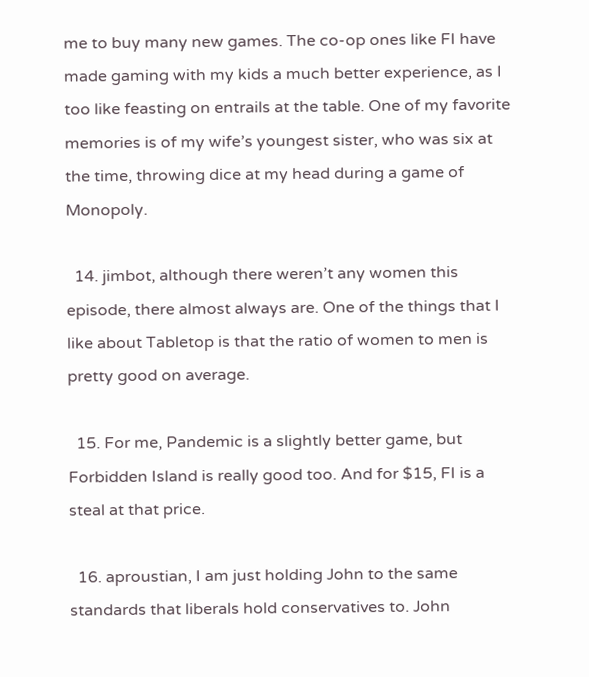me to buy many new games. The co-op ones like FI have made gaming with my kids a much better experience, as I too like feasting on entrails at the table. One of my favorite memories is of my wife’s youngest sister, who was six at the time, throwing dice at my head during a game of Monopoly.

  14. jimbot, although there weren’t any women this episode, there almost always are. One of the things that I like about Tabletop is that the ratio of women to men is pretty good on average.

  15. For me, Pandemic is a slightly better game, but Forbidden Island is really good too. And for $15, FI is a steal at that price.

  16. aproustian, I am just holding John to the same standards that liberals hold conservatives to. John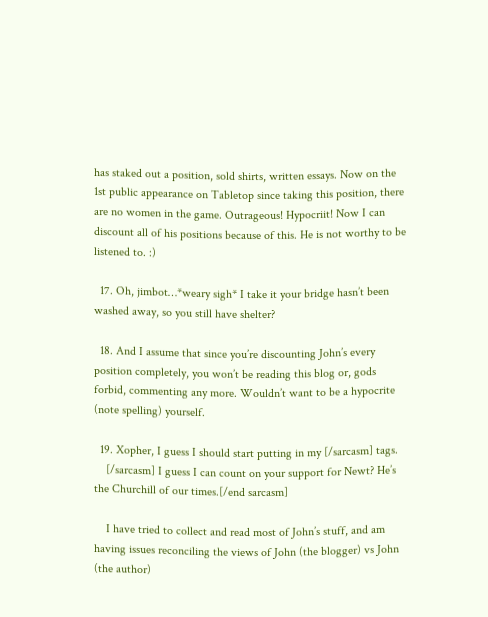has staked out a position, sold shirts, written essays. Now on the 1st public appearance on Tabletop since taking this position, there are no women in the game. Outrageous! Hypocriit! Now I can discount all of his positions because of this. He is not worthy to be listened to. :)

  17. Oh, jimbot…*weary sigh* I take it your bridge hasn’t been washed away, so you still have shelter?

  18. And I assume that since you’re discounting John’s every position completely, you won’t be reading this blog or, gods forbid, commenting any more. Wouldn’t want to be a hypocrite (note spelling) yourself.

  19. Xopher, I guess I should start putting in my [/sarcasm] tags.
    [/sarcasm] I guess I can count on your support for Newt? He’s the Churchill of our times.[/end sarcasm]

    I have tried to collect and read most of John’s stuff, and am having issues reconciling the views of John (the blogger) vs John (the author)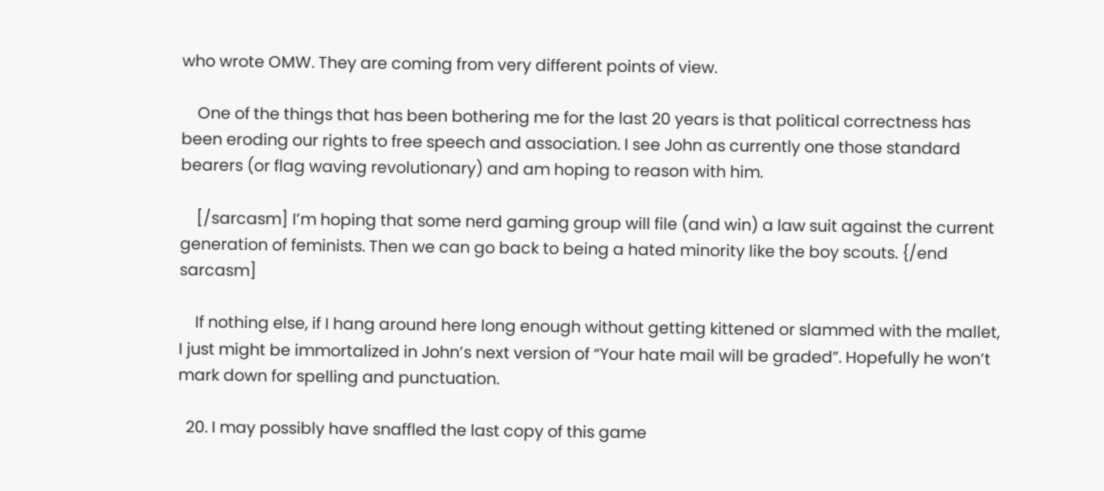who wrote OMW. They are coming from very different points of view.

    One of the things that has been bothering me for the last 20 years is that political correctness has been eroding our rights to free speech and association. I see John as currently one those standard bearers (or flag waving revolutionary) and am hoping to reason with him.

    [/sarcasm] I’m hoping that some nerd gaming group will file (and win) a law suit against the current generation of feminists. Then we can go back to being a hated minority like the boy scouts. {/end sarcasm]

    If nothing else, if I hang around here long enough without getting kittened or slammed with the mallet, I just might be immortalized in John’s next version of “Your hate mail will be graded”. Hopefully he won’t mark down for spelling and punctuation.

  20. I may possibly have snaffled the last copy of this game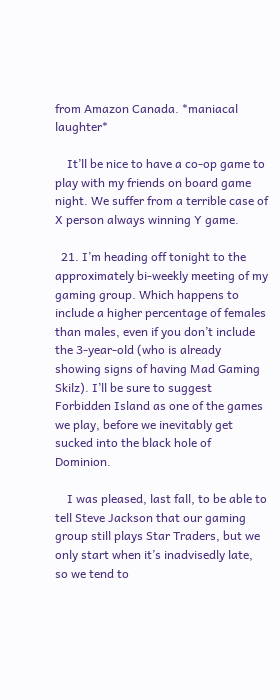from Amazon Canada. *maniacal laughter*

    It’ll be nice to have a co-op game to play with my friends on board game night. We suffer from a terrible case of X person always winning Y game.

  21. I’m heading off tonight to the approximately bi-weekly meeting of my gaming group. Which happens to include a higher percentage of females than males, even if you don’t include the 3-year-old (who is already showing signs of having Mad Gaming Skilz). I’ll be sure to suggest Forbidden Island as one of the games we play, before we inevitably get sucked into the black hole of Dominion.

    I was pleased, last fall, to be able to tell Steve Jackson that our gaming group still plays Star Traders, but we only start when it’s inadvisedly late, so we tend to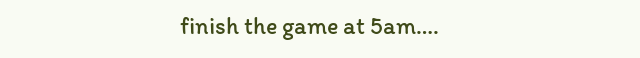finish the game at 5am….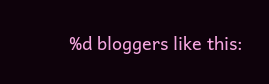%d bloggers like this: